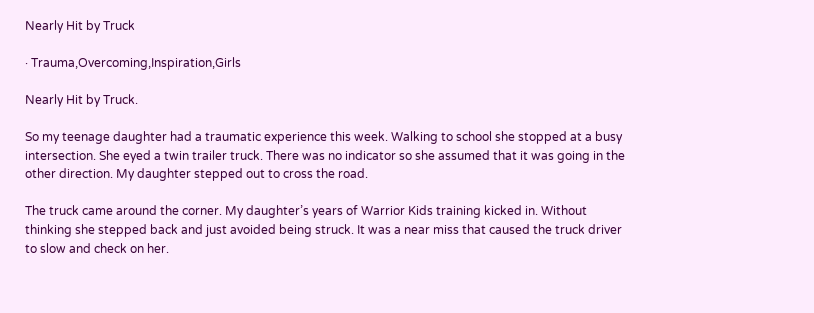Nearly Hit by Truck

· Trauma,Overcoming,Inspiration,Girls

Nearly Hit by Truck.

So my teenage daughter had a traumatic experience this week. Walking to school she stopped at a busy intersection. She eyed a twin trailer truck. There was no indicator so she assumed that it was going in the other direction. My daughter stepped out to cross the road.

The truck came around the corner. My daughter’s years of Warrior Kids training kicked in. Without thinking she stepped back and just avoided being struck. It was a near miss that caused the truck driver to slow and check on her.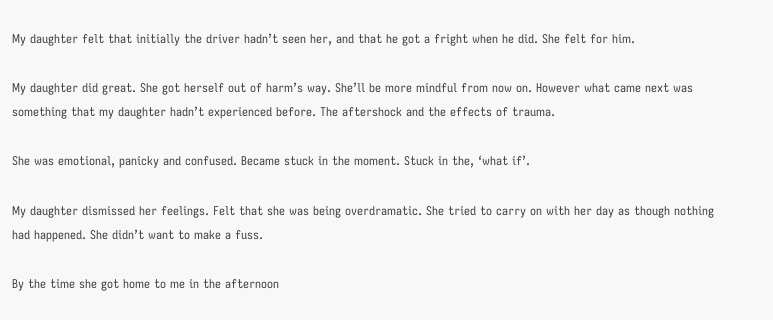My daughter felt that initially the driver hadn’t seen her, and that he got a fright when he did. She felt for him.

My daughter did great. She got herself out of harm’s way. She’ll be more mindful from now on. However what came next was something that my daughter hadn’t experienced before. The aftershock and the effects of trauma.

She was emotional, panicky and confused. Became stuck in the moment. Stuck in the, ‘what if’.

My daughter dismissed her feelings. Felt that she was being overdramatic. She tried to carry on with her day as though nothing had happened. She didn’t want to make a fuss.

By the time she got home to me in the afternoon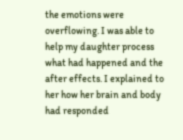the emotions were overflowing. I was able to help my daughter process what had happened and the after effects. I explained to her how her brain and body had responded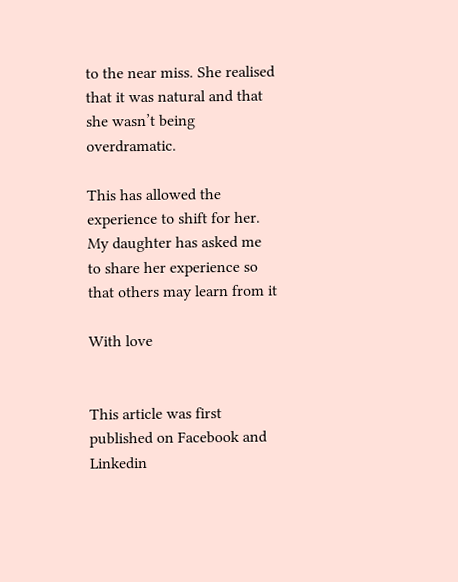to the near miss. She realised that it was natural and that she wasn’t being overdramatic.

This has allowed the experience to shift for her. My daughter has asked me to share her experience so that others may learn from it

With love


This article was first published on Facebook and Linkedin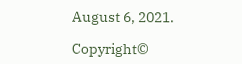August 6, 2021.

Copyright©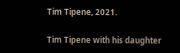Tim Tipene, 2021.

Tim Tipene with his daughter